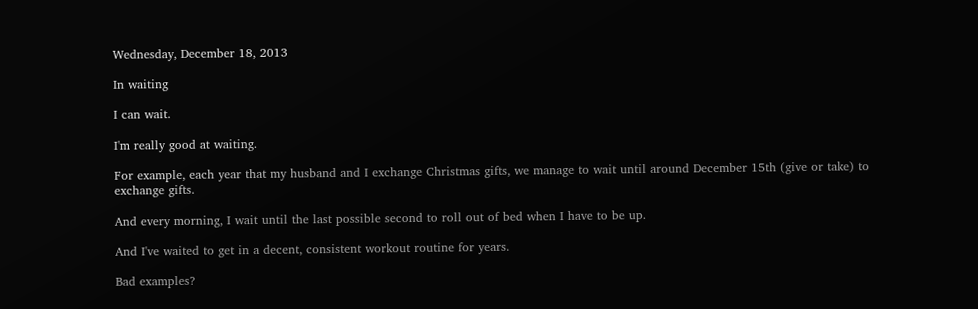Wednesday, December 18, 2013

In waiting

I can wait.

I'm really good at waiting.

For example, each year that my husband and I exchange Christmas gifts, we manage to wait until around December 15th (give or take) to exchange gifts.

And every morning, I wait until the last possible second to roll out of bed when I have to be up.

And I've waited to get in a decent, consistent workout routine for years.

Bad examples?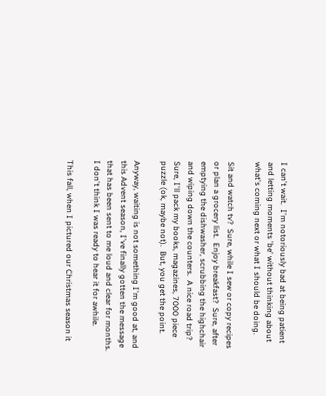I can't wait.  I'm notoriously bad at being patient and letting moments 'be' without thinking about what's coming next or what I should be doing.

Sit and watch tv?  Sure, while I sew or copy recipes or plan a grocery list.  Enjoy breakfast?  Sure, after emptying the dishwasher, scrubbing the highchair and wiping down the counters.  A nice road trip?  Sure, I'll pack my books, magazines, 7000 piece puzzle (ok, maybe not).  But, you get the point.

Anyway, waiting is not something I'm good at, and this Advent season, I've finally gotten the message that has been sent to me loud and clear for months.  I don't think I was ready to hear it for awhile.

This fall, when I pictured our Christmas season it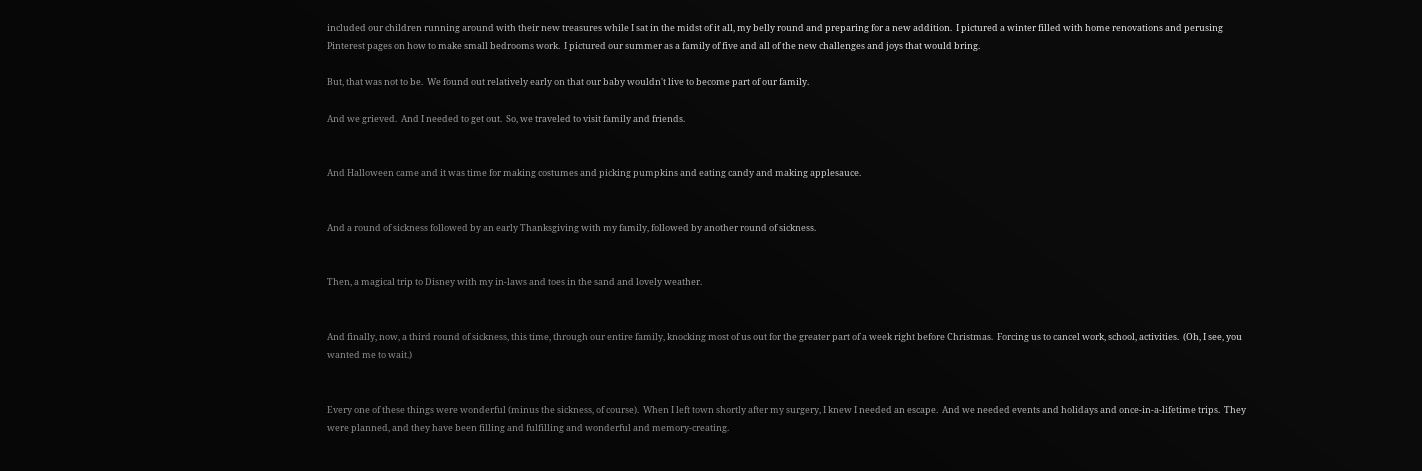included our children running around with their new treasures while I sat in the midst of it all, my belly round and preparing for a new addition.  I pictured a winter filled with home renovations and perusing Pinterest pages on how to make small bedrooms work.  I pictured our summer as a family of five and all of the new challenges and joys that would bring.

But, that was not to be.  We found out relatively early on that our baby wouldn't live to become part of our family.

And we grieved.  And I needed to get out.  So, we traveled to visit family and friends.


And Halloween came and it was time for making costumes and picking pumpkins and eating candy and making applesauce.


And a round of sickness followed by an early Thanksgiving with my family, followed by another round of sickness.


Then, a magical trip to Disney with my in-laws and toes in the sand and lovely weather.


And finally, now, a third round of sickness, this time, through our entire family, knocking most of us out for the greater part of a week right before Christmas.  Forcing us to cancel work, school, activities.  (Oh, I see, you wanted me to wait.)


Every one of these things were wonderful (minus the sickness, of course).  When I left town shortly after my surgery, I knew I needed an escape.  And we needed events and holidays and once-in-a-lifetime trips.  They were planned, and they have been filling and fulfilling and wonderful and memory-creating.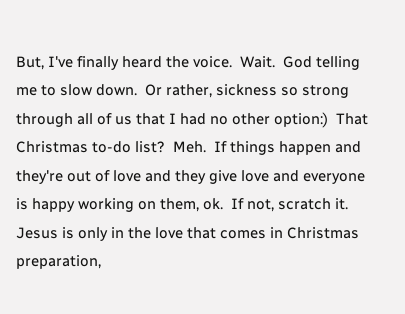But, I've finally heard the voice.  Wait.  God telling me to slow down.  Or rather, sickness so strong through all of us that I had no other option:)  That Christmas to-do list?  Meh.  If things happen and they're out of love and they give love and everyone is happy working on them, ok.  If not, scratch it.  Jesus is only in the love that comes in Christmas preparation,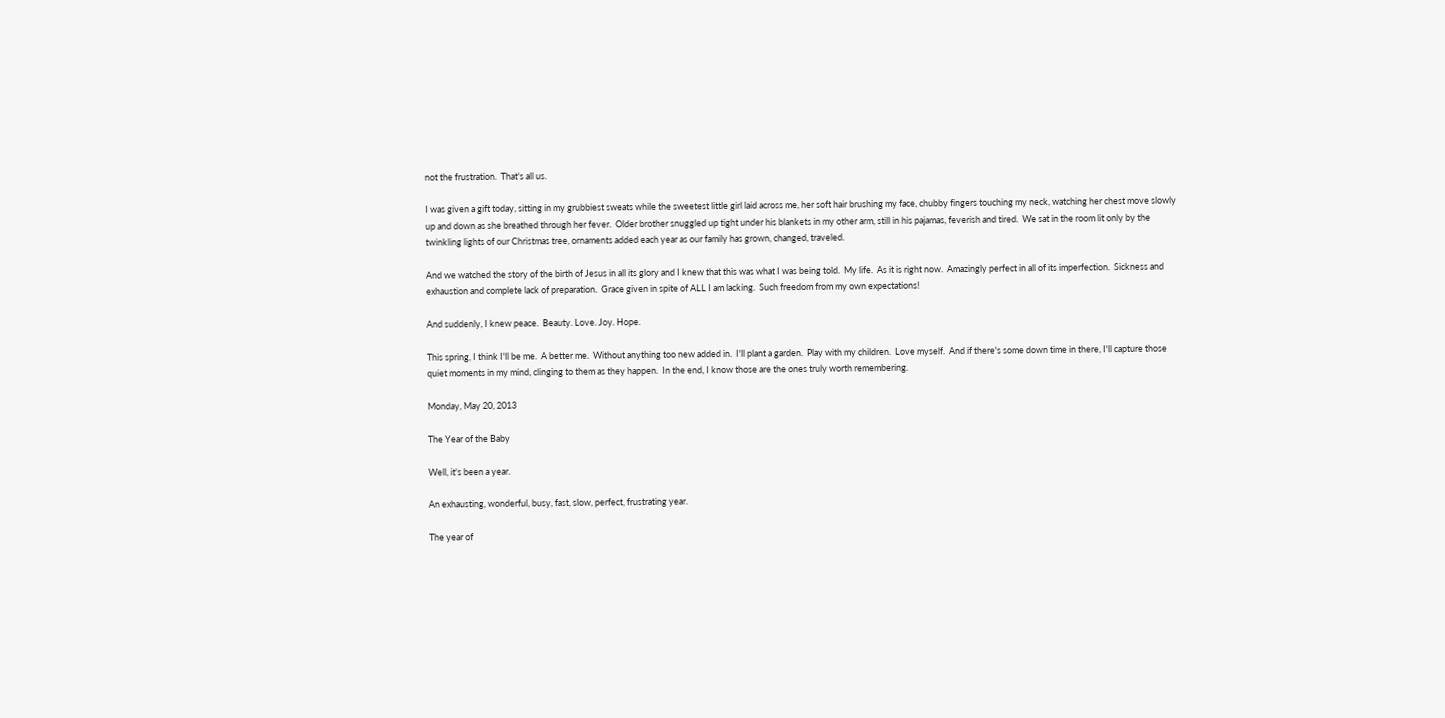not the frustration.  That's all us.

I was given a gift today, sitting in my grubbiest sweats while the sweetest little girl laid across me, her soft hair brushing my face, chubby fingers touching my neck, watching her chest move slowly up and down as she breathed through her fever.  Older brother snuggled up tight under his blankets in my other arm, still in his pajamas, feverish and tired.  We sat in the room lit only by the twinkling lights of our Christmas tree, ornaments added each year as our family has grown, changed, traveled.

And we watched the story of the birth of Jesus in all its glory and I knew that this was what I was being told.  My life.  As it is right now.  Amazingly perfect in all of its imperfection.  Sickness and exhaustion and complete lack of preparation.  Grace given in spite of ALL I am lacking.  Such freedom from my own expectations!

And suddenly, I knew peace.  Beauty. Love. Joy. Hope.

This spring, I think I'll be me.  A better me.  Without anything too new added in.  I'll plant a garden.  Play with my children.  Love myself.  And if there's some down time in there, I'll capture those quiet moments in my mind, clinging to them as they happen.  In the end, I know those are the ones truly worth remembering.

Monday, May 20, 2013

The Year of the Baby

Well, it's been a year.

An exhausting, wonderful, busy, fast, slow, perfect, frustrating year.

The year of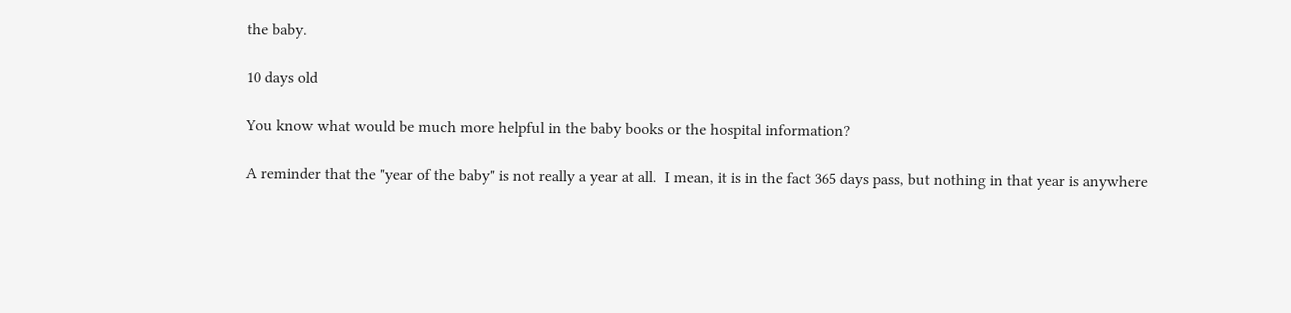the baby.

10 days old

You know what would be much more helpful in the baby books or the hospital information?

A reminder that the "year of the baby" is not really a year at all.  I mean, it is in the fact 365 days pass, but nothing in that year is anywhere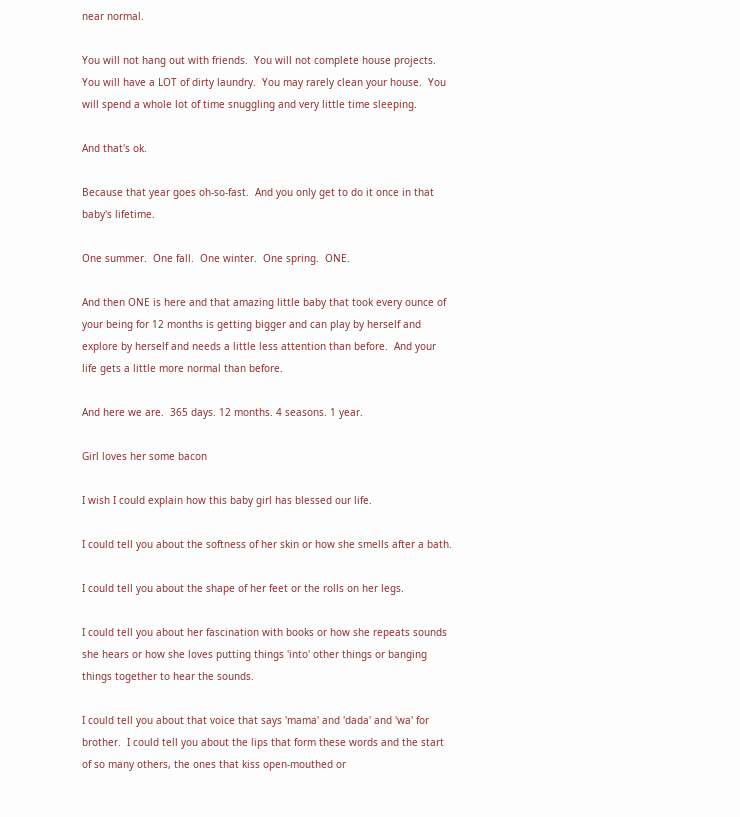near normal.

You will not hang out with friends.  You will not complete house projects.  You will have a LOT of dirty laundry.  You may rarely clean your house.  You will spend a whole lot of time snuggling and very little time sleeping.

And that's ok.

Because that year goes oh-so-fast.  And you only get to do it once in that baby's lifetime.

One summer.  One fall.  One winter.  One spring.  ONE.

And then ONE is here and that amazing little baby that took every ounce of your being for 12 months is getting bigger and can play by herself and explore by herself and needs a little less attention than before.  And your life gets a little more normal than before.

And here we are.  365 days. 12 months. 4 seasons. 1 year.

Girl loves her some bacon

I wish I could explain how this baby girl has blessed our life.

I could tell you about the softness of her skin or how she smells after a bath.

I could tell you about the shape of her feet or the rolls on her legs.

I could tell you about her fascination with books or how she repeats sounds she hears or how she loves putting things 'into' other things or banging things together to hear the sounds.

I could tell you about that voice that says 'mama' and 'dada' and 'wa' for brother.  I could tell you about the lips that form these words and the start of so many others, the ones that kiss open-mouthed or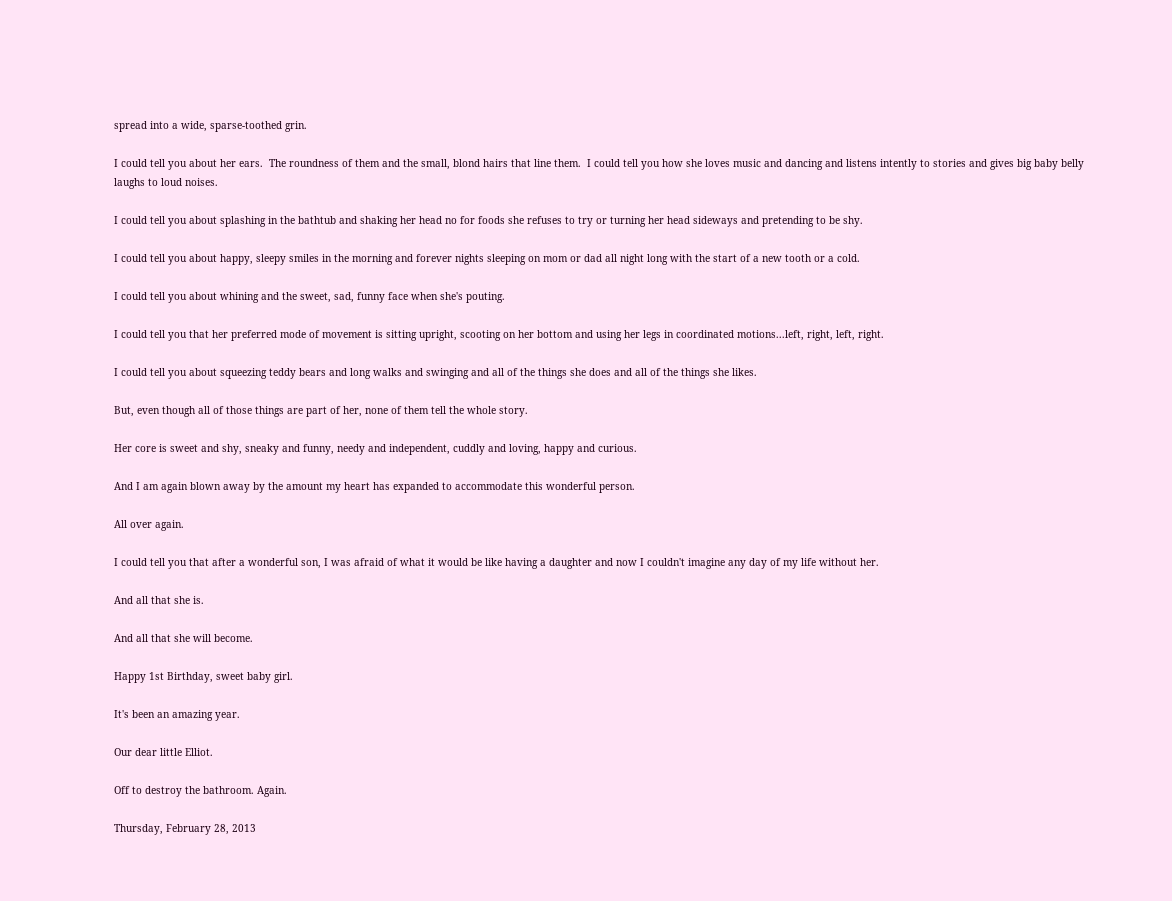spread into a wide, sparse-toothed grin.

I could tell you about her ears.  The roundness of them and the small, blond hairs that line them.  I could tell you how she loves music and dancing and listens intently to stories and gives big baby belly laughs to loud noises.

I could tell you about splashing in the bathtub and shaking her head no for foods she refuses to try or turning her head sideways and pretending to be shy.

I could tell you about happy, sleepy smiles in the morning and forever nights sleeping on mom or dad all night long with the start of a new tooth or a cold.

I could tell you about whining and the sweet, sad, funny face when she's pouting.

I could tell you that her preferred mode of movement is sitting upright, scooting on her bottom and using her legs in coordinated motions...left, right, left, right.

I could tell you about squeezing teddy bears and long walks and swinging and all of the things she does and all of the things she likes.

But, even though all of those things are part of her, none of them tell the whole story.

Her core is sweet and shy, sneaky and funny, needy and independent, cuddly and loving, happy and curious.

And I am again blown away by the amount my heart has expanded to accommodate this wonderful person.

All over again.

I could tell you that after a wonderful son, I was afraid of what it would be like having a daughter and now I couldn't imagine any day of my life without her.

And all that she is.

And all that she will become.

Happy 1st Birthday, sweet baby girl.

It's been an amazing year.

Our dear little Elliot.

Off to destroy the bathroom. Again.

Thursday, February 28, 2013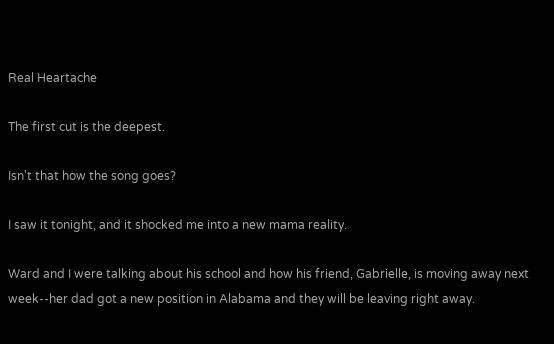Real Heartache

The first cut is the deepest.

Isn't that how the song goes?

I saw it tonight, and it shocked me into a new mama reality.

Ward and I were talking about his school and how his friend, Gabrielle, is moving away next week--her dad got a new position in Alabama and they will be leaving right away.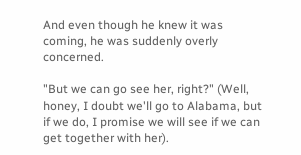And even though he knew it was coming, he was suddenly overly concerned.

"But we can go see her, right?" (Well, honey, I doubt we'll go to Alabama, but if we do, I promise we will see if we can get together with her).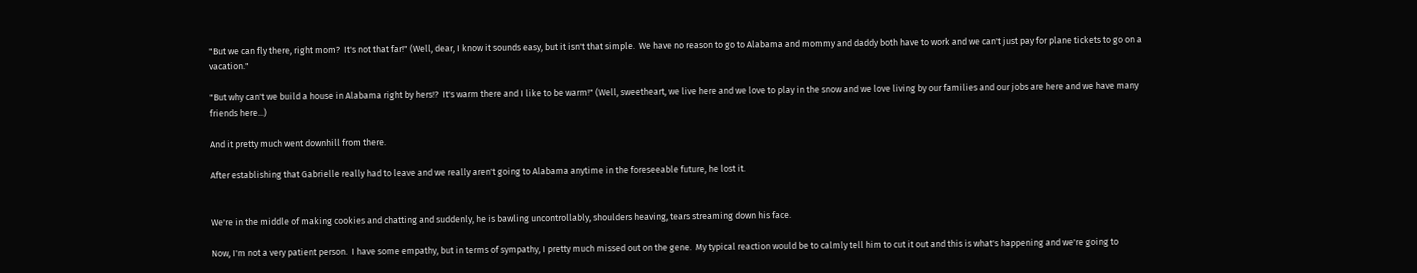"But we can fly there, right mom?  It's not that far!" (Well, dear, I know it sounds easy, but it isn't that simple.  We have no reason to go to Alabama and mommy and daddy both have to work and we can't just pay for plane tickets to go on a vacation."

"But why can't we build a house in Alabama right by hers!?  It's warm there and I like to be warm!" (Well, sweetheart, we live here and we love to play in the snow and we love living by our families and our jobs are here and we have many friends here...)

And it pretty much went downhill from there.

After establishing that Gabrielle really had to leave and we really aren't going to Alabama anytime in the foreseeable future, he lost it.


We're in the middle of making cookies and chatting and suddenly, he is bawling uncontrollably, shoulders heaving, tears streaming down his face.

Now, I'm not a very patient person.  I have some empathy, but in terms of sympathy, I pretty much missed out on the gene.  My typical reaction would be to calmly tell him to cut it out and this is what's happening and we're going to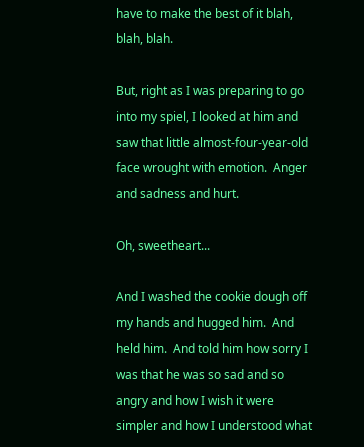have to make the best of it blah, blah, blah.

But, right as I was preparing to go into my spiel, I looked at him and saw that little almost-four-year-old face wrought with emotion.  Anger and sadness and hurt.

Oh, sweetheart...

And I washed the cookie dough off my hands and hugged him.  And held him.  And told him how sorry I was that he was so sad and so angry and how I wish it were simpler and how I understood what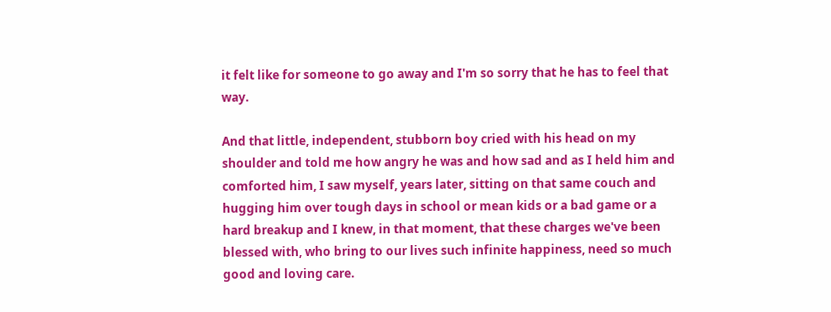it felt like for someone to go away and I'm so sorry that he has to feel that way.

And that little, independent, stubborn boy cried with his head on my shoulder and told me how angry he was and how sad and as I held him and comforted him, I saw myself, years later, sitting on that same couch and hugging him over tough days in school or mean kids or a bad game or a hard breakup and I knew, in that moment, that these charges we've been blessed with, who bring to our lives such infinite happiness, need so much good and loving care.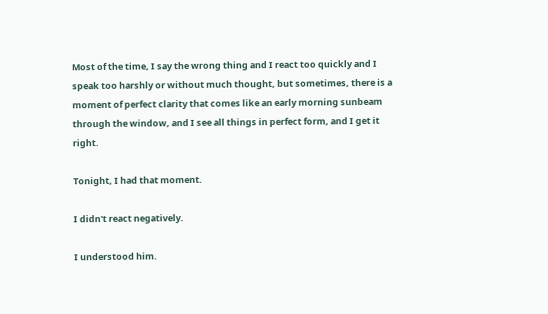Most of the time, I say the wrong thing and I react too quickly and I speak too harshly or without much thought, but sometimes, there is a moment of perfect clarity that comes like an early morning sunbeam through the window, and I see all things in perfect form, and I get it right.

Tonight, I had that moment.

I didn't react negatively.

I understood him.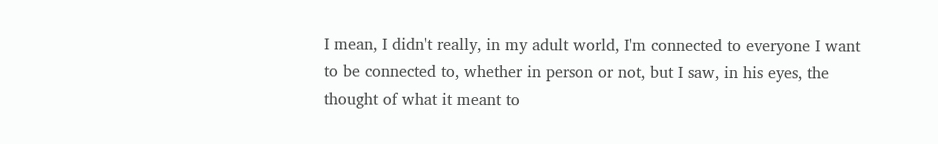I mean, I didn't really, in my adult world, I'm connected to everyone I want to be connected to, whether in person or not, but I saw, in his eyes, the thought of what it meant to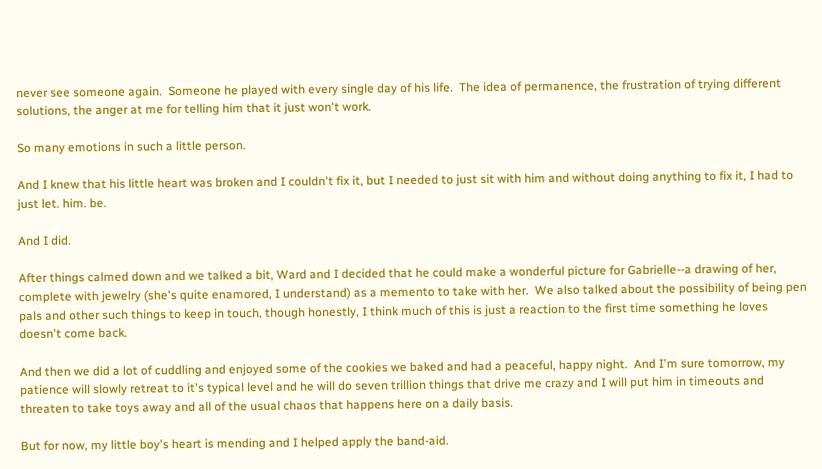never see someone again.  Someone he played with every single day of his life.  The idea of permanence, the frustration of trying different solutions, the anger at me for telling him that it just won't work.

So many emotions in such a little person.

And I knew that his little heart was broken and I couldn't fix it, but I needed to just sit with him and without doing anything to fix it, I had to just let. him. be.

And I did.

After things calmed down and we talked a bit, Ward and I decided that he could make a wonderful picture for Gabrielle--a drawing of her, complete with jewelry (she's quite enamored, I understand) as a memento to take with her.  We also talked about the possibility of being pen pals and other such things to keep in touch, though honestly, I think much of this is just a reaction to the first time something he loves doesn't come back.

And then we did a lot of cuddling and enjoyed some of the cookies we baked and had a peaceful, happy night.  And I'm sure tomorrow, my patience will slowly retreat to it's typical level and he will do seven trillion things that drive me crazy and I will put him in timeouts and threaten to take toys away and all of the usual chaos that happens here on a daily basis.

But for now, my little boy's heart is mending and I helped apply the band-aid.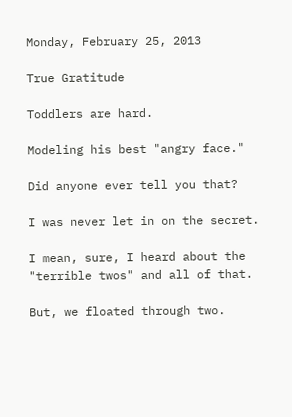Monday, February 25, 2013

True Gratitude

Toddlers are hard.

Modeling his best "angry face."

Did anyone ever tell you that?

I was never let in on the secret.

I mean, sure, I heard about the "terrible twos" and all of that.

But, we floated through two.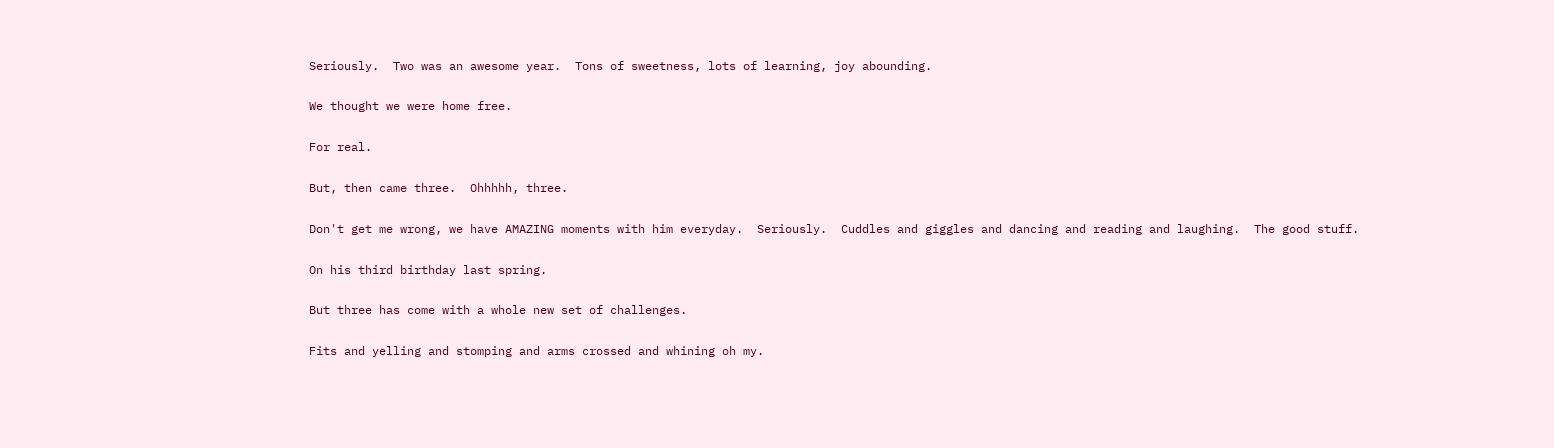Seriously.  Two was an awesome year.  Tons of sweetness, lots of learning, joy abounding.

We thought we were home free.

For real.

But, then came three.  Ohhhhh, three.

Don't get me wrong, we have AMAZING moments with him everyday.  Seriously.  Cuddles and giggles and dancing and reading and laughing.  The good stuff.

On his third birthday last spring.

But three has come with a whole new set of challenges.

Fits and yelling and stomping and arms crossed and whining oh my.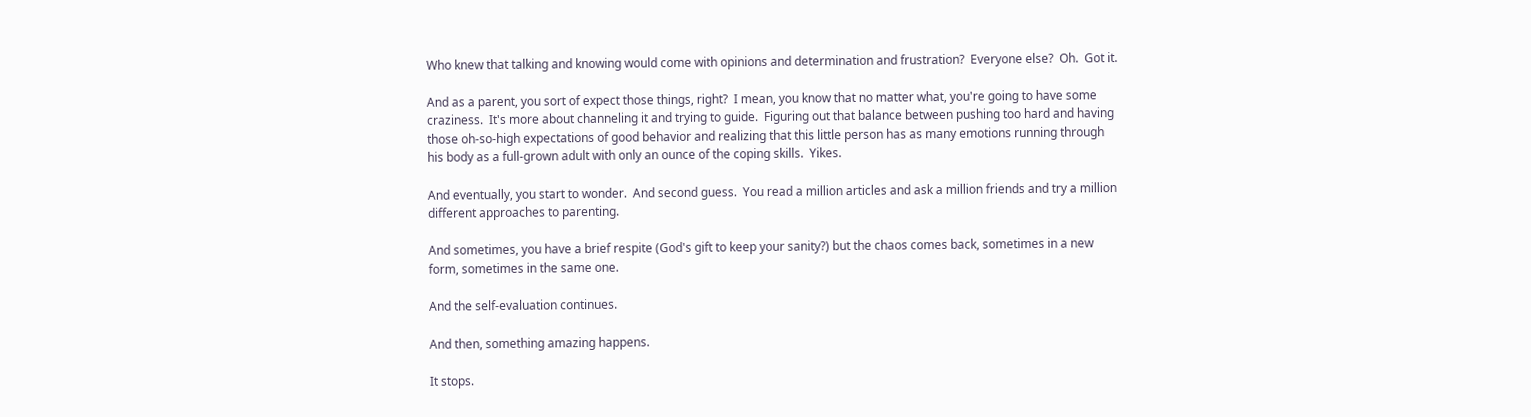Who knew that talking and knowing would come with opinions and determination and frustration?  Everyone else?  Oh.  Got it.

And as a parent, you sort of expect those things, right?  I mean, you know that no matter what, you're going to have some craziness.  It's more about channeling it and trying to guide.  Figuring out that balance between pushing too hard and having those oh-so-high expectations of good behavior and realizing that this little person has as many emotions running through his body as a full-grown adult with only an ounce of the coping skills.  Yikes.

And eventually, you start to wonder.  And second guess.  You read a million articles and ask a million friends and try a million different approaches to parenting.

And sometimes, you have a brief respite (God's gift to keep your sanity?) but the chaos comes back, sometimes in a new form, sometimes in the same one.

And the self-evaluation continues.

And then, something amazing happens.

It stops.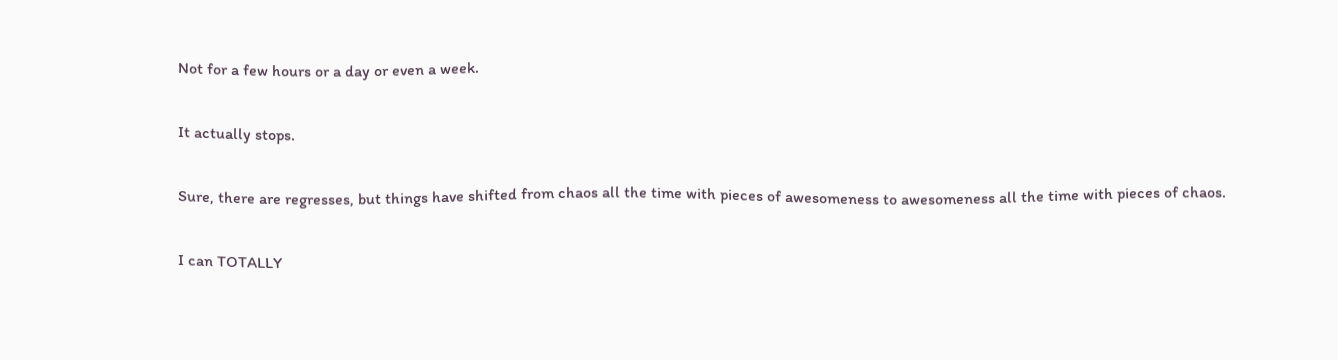Not for a few hours or a day or even a week.

It actually stops.

Sure, there are regresses, but things have shifted from chaos all the time with pieces of awesomeness to awesomeness all the time with pieces of chaos.

I can TOTALLY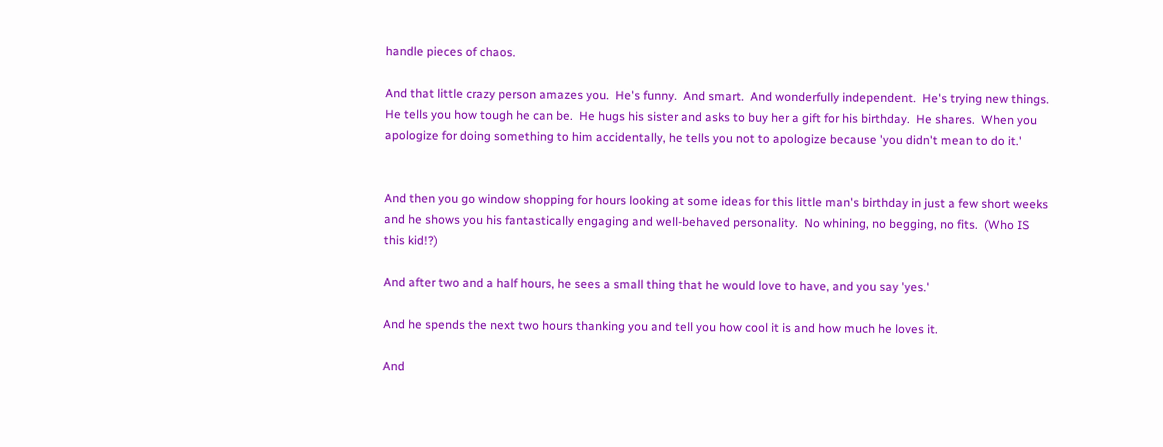handle pieces of chaos.

And that little crazy person amazes you.  He's funny.  And smart.  And wonderfully independent.  He's trying new things.  He tells you how tough he can be.  He hugs his sister and asks to buy her a gift for his birthday.  He shares.  When you apologize for doing something to him accidentally, he tells you not to apologize because 'you didn't mean to do it.'


And then you go window shopping for hours looking at some ideas for this little man's birthday in just a few short weeks and he shows you his fantastically engaging and well-behaved personality.  No whining, no begging, no fits.  (Who IS this kid!?)

And after two and a half hours, he sees a small thing that he would love to have, and you say 'yes.'

And he spends the next two hours thanking you and tell you how cool it is and how much he loves it.

And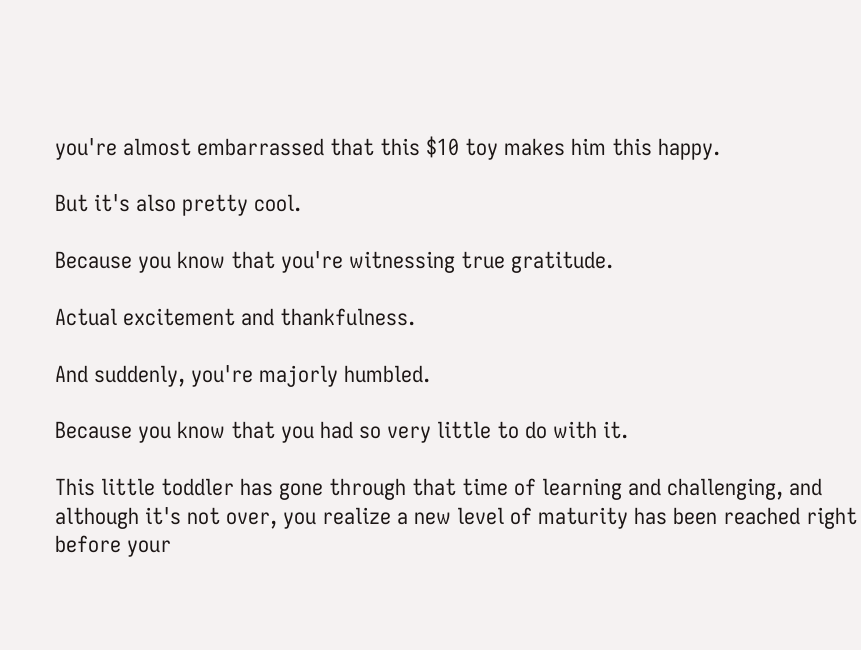you're almost embarrassed that this $10 toy makes him this happy.

But it's also pretty cool.

Because you know that you're witnessing true gratitude.

Actual excitement and thankfulness.

And suddenly, you're majorly humbled.

Because you know that you had so very little to do with it.

This little toddler has gone through that time of learning and challenging, and although it's not over, you realize a new level of maturity has been reached right before your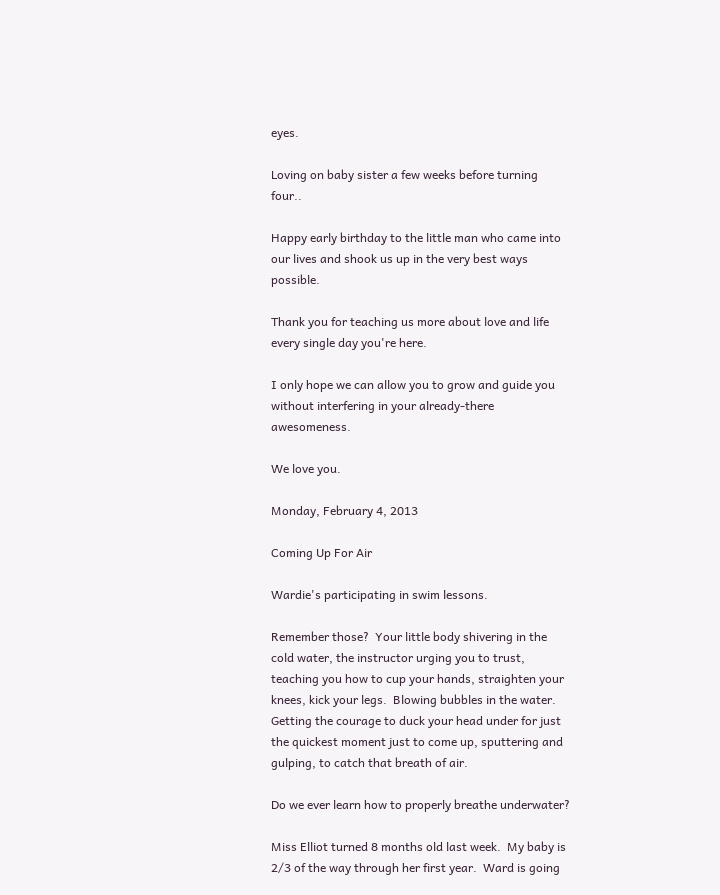eyes.

Loving on baby sister a few weeks before turning four..

Happy early birthday to the little man who came into our lives and shook us up in the very best ways possible.

Thank you for teaching us more about love and life every single day you're here.

I only hope we can allow you to grow and guide you without interfering in your already-there awesomeness.

We love you.

Monday, February 4, 2013

Coming Up For Air

Wardie's participating in swim lessons.

Remember those?  Your little body shivering in the cold water, the instructor urging you to trust, teaching you how to cup your hands, straighten your knees, kick your legs.  Blowing bubbles in the water.  Getting the courage to duck your head under for just the quickest moment just to come up, sputtering and gulping, to catch that breath of air.

Do we ever learn how to properly breathe underwater?

Miss Elliot turned 8 months old last week.  My baby is 2/3 of the way through her first year.  Ward is going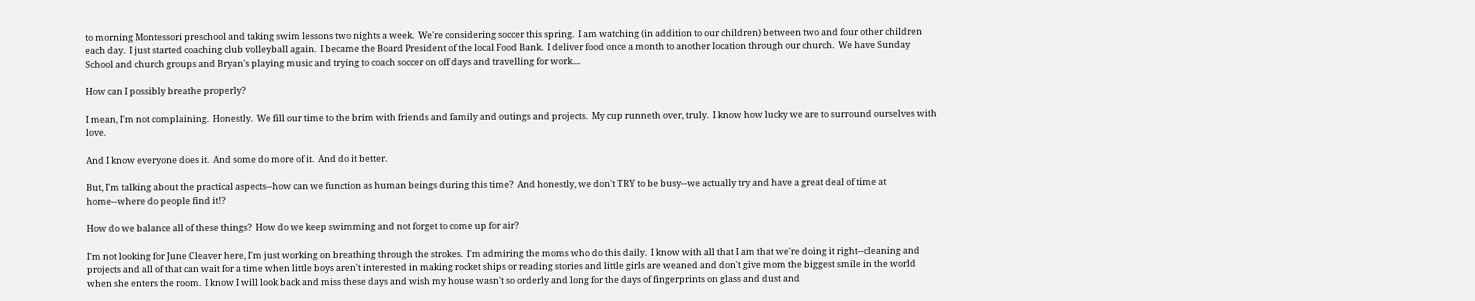to morning Montessori preschool and taking swim lessons two nights a week.  We're considering soccer this spring.  I am watching (in addition to our children) between two and four other children each day.  I just started coaching club volleyball again.  I became the Board President of the local Food Bank.  I deliver food once a month to another location through our church.  We have Sunday School and church groups and Bryan's playing music and trying to coach soccer on off days and travelling for work....

How can I possibly breathe properly?

I mean, I'm not complaining.  Honestly.  We fill our time to the brim with friends and family and outings and projects.  My cup runneth over, truly.  I know how lucky we are to surround ourselves with love.

And I know everyone does it.  And some do more of it.  And do it better.

But, I'm talking about the practical aspects--how can we function as human beings during this time?  And honestly, we don't TRY to be busy--we actually try and have a great deal of time at home--where do people find it!?

How do we balance all of these things?  How do we keep swimming and not forget to come up for air?

I'm not looking for June Cleaver here, I'm just working on breathing through the strokes.  I'm admiring the moms who do this daily.  I know with all that I am that we're doing it right--cleaning and projects and all of that can wait for a time when little boys aren't interested in making rocket ships or reading stories and little girls are weaned and don't give mom the biggest smile in the world when she enters the room.  I know I will look back and miss these days and wish my house wasn't so orderly and long for the days of fingerprints on glass and dust and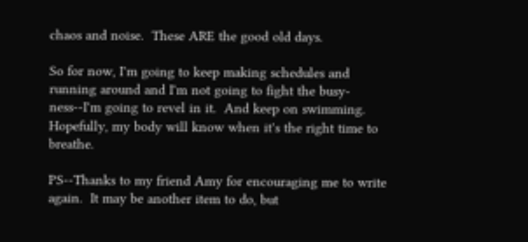chaos and noise.  These ARE the good old days.

So for now, I'm going to keep making schedules and running around and I'm not going to fight the busy-ness--I'm going to revel in it.  And keep on swimming.  Hopefully, my body will know when it's the right time to breathe.

PS--Thanks to my friend Amy for encouraging me to write again.  It may be another item to do, but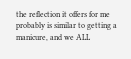the reflection it offers for me probably is similar to getting a manicure, and we ALL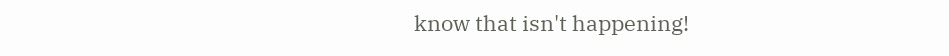know that isn't happening!